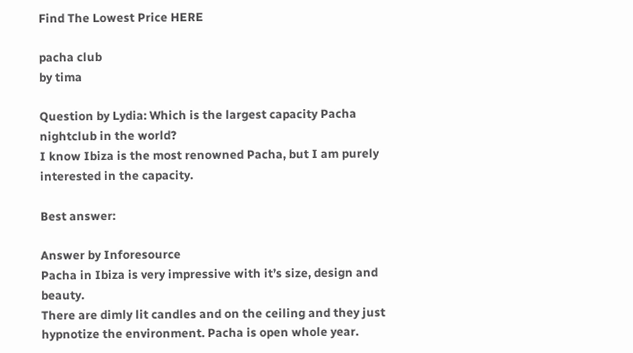Find The Lowest Price HERE

pacha club
by tima

Question by Lydia: Which is the largest capacity Pacha nightclub in the world?
I know Ibiza is the most renowned Pacha, but I am purely interested in the capacity.

Best answer:

Answer by Inforesource
Pacha in Ibiza is very impressive with it’s size, design and beauty.
There are dimly lit candles and on the ceiling and they just hypnotize the environment. Pacha is open whole year.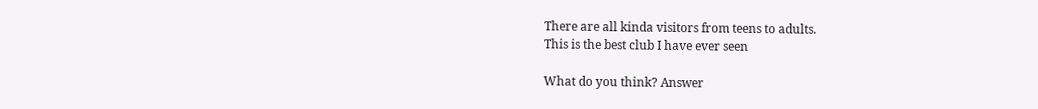There are all kinda visitors from teens to adults.
This is the best club I have ever seen

What do you think? Answer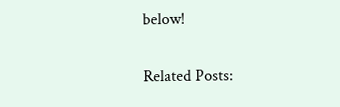below!

Related Posts: